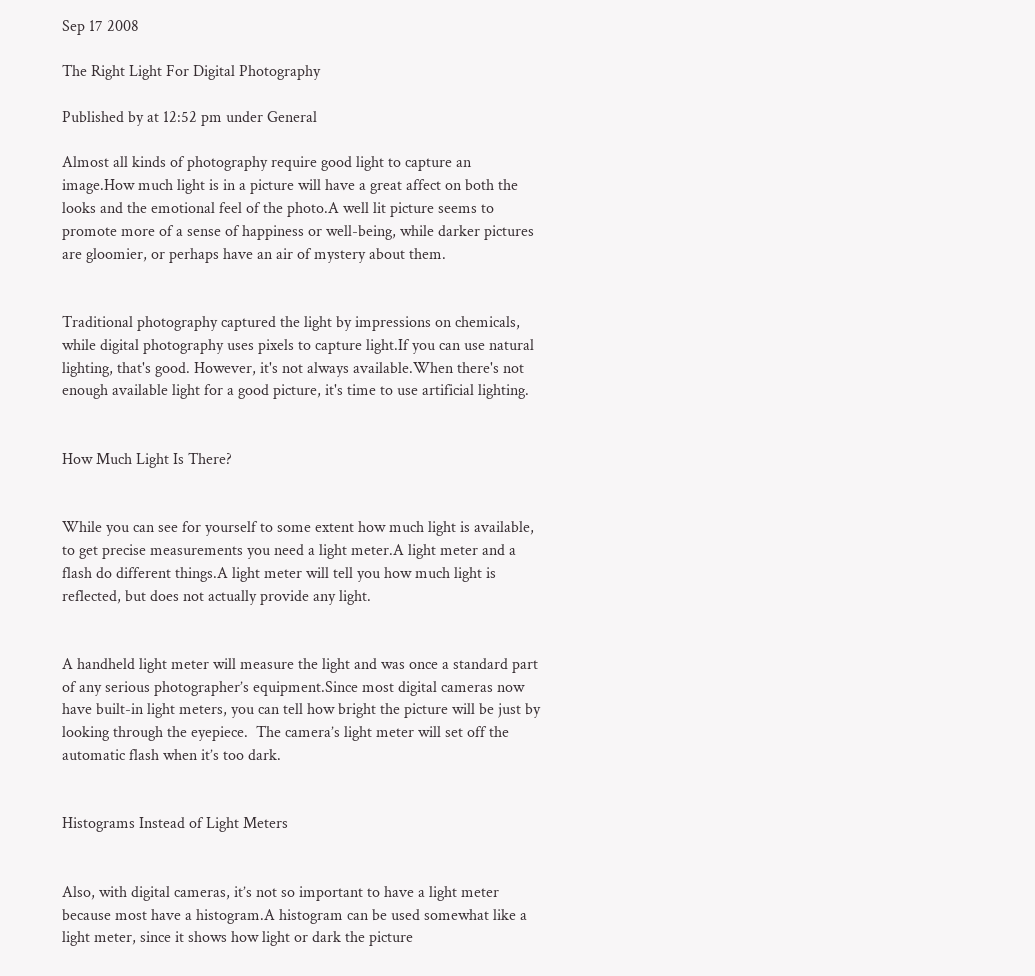Sep 17 2008

The Right Light For Digital Photography

Published by at 12:52 pm under General

Almost all kinds of photography require good light to capture an image.How much light is in a picture will have a great affect on both the looks and the emotional feel of the photo.A well lit picture seems to promote more of a sense of happiness or well-being, while darker pictures are gloomier, or perhaps have an air of mystery about them.


Traditional photography captured the light by impressions on chemicals, while digital photography uses pixels to capture light.If you can use natural lighting, that's good. However, it's not always available.When there's not enough available light for a good picture, it's time to use artificial lighting.


How Much Light Is There?


While you can see for yourself to some extent how much light is available, to get precise measurements you need a light meter.A light meter and a flash do different things.A light meter will tell you how much light is reflected, but does not actually provide any light.


A handheld light meter will measure the light and was once a standard part of any serious photographer’s equipment.Since most digital cameras now have built-in light meters, you can tell how bright the picture will be just by looking through the eyepiece.  The camera’s light meter will set off the automatic flash when it’s too dark.


Histograms Instead of Light Meters


Also, with digital cameras, it’s not so important to have a light meter because most have a histogram.A histogram can be used somewhat like a light meter, since it shows how light or dark the picture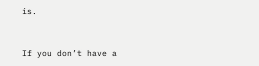is.


If you don’t have a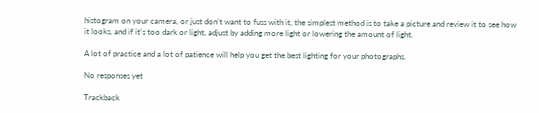histogram on your camera, or just don’t want to fuss with it, the simplest method is to take a picture and review it to see how it looks, and if it’s too dark or light, adjust by adding more light or lowering the amount of light.

A lot of practice and a lot of patience will help you get the best lighting for your photographs.

No responses yet

Trackback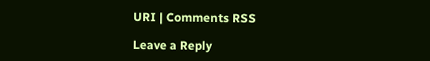URI | Comments RSS

Leave a Reply